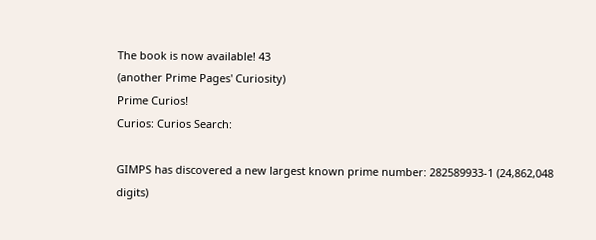The book is now available! 43
(another Prime Pages' Curiosity)
Prime Curios!
Curios: Curios Search:

GIMPS has discovered a new largest known prime number: 282589933-1 (24,862,048 digits)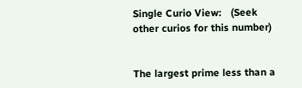Single Curio View:   (Seek other curios for this number)


The largest prime less than a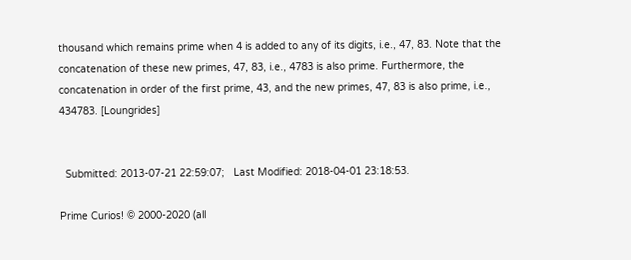thousand which remains prime when 4 is added to any of its digits, i.e., 47, 83. Note that the concatenation of these new primes, 47, 83, i.e., 4783 is also prime. Furthermore, the concatenation in order of the first prime, 43, and the new primes, 47, 83 is also prime, i.e., 434783. [Loungrides]


  Submitted: 2013-07-21 22:59:07;   Last Modified: 2018-04-01 23:18:53.

Prime Curios! © 2000-2020 (all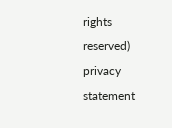rights reserved)  privacy statement